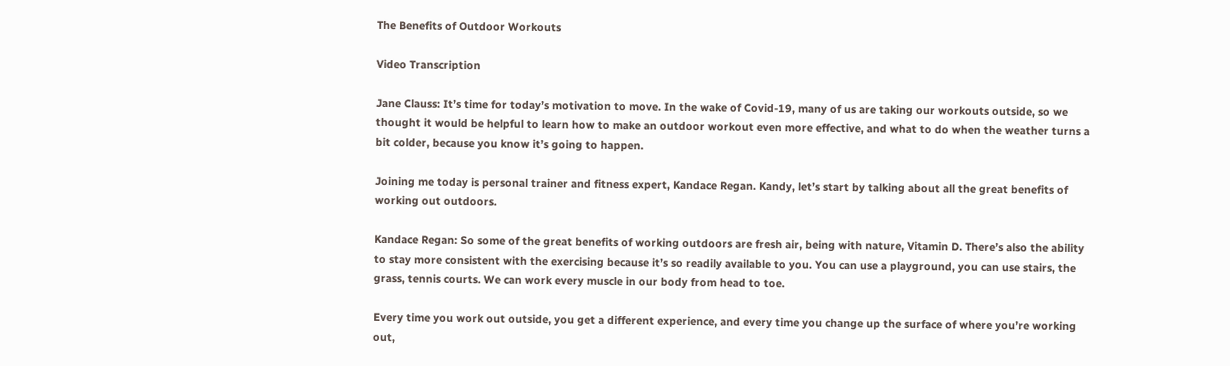The Benefits of Outdoor Workouts

Video Transcription

Jane Clauss: It’s time for today’s motivation to move. In the wake of Covid-19, many of us are taking our workouts outside, so we thought it would be helpful to learn how to make an outdoor workout even more effective, and what to do when the weather turns a bit colder, because you know it’s going to happen.

Joining me today is personal trainer and fitness expert, Kandace Regan. Kandy, let’s start by talking about all the great benefits of working out outdoors.

Kandace Regan: So some of the great benefits of working outdoors are fresh air, being with nature, Vitamin D. There’s also the ability to stay more consistent with the exercising because it’s so readily available to you. You can use a playground, you can use stairs, the grass, tennis courts. We can work every muscle in our body from head to toe.

Every time you work out outside, you get a different experience, and every time you change up the surface of where you’re working out,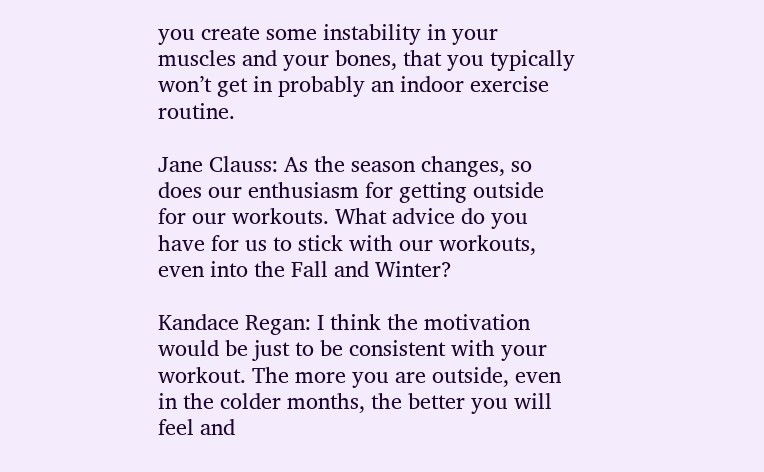you create some instability in your muscles and your bones, that you typically won’t get in probably an indoor exercise routine.

Jane Clauss: As the season changes, so does our enthusiasm for getting outside for our workouts. What advice do you have for us to stick with our workouts, even into the Fall and Winter?

Kandace Regan: I think the motivation would be just to be consistent with your workout. The more you are outside, even in the colder months, the better you will feel and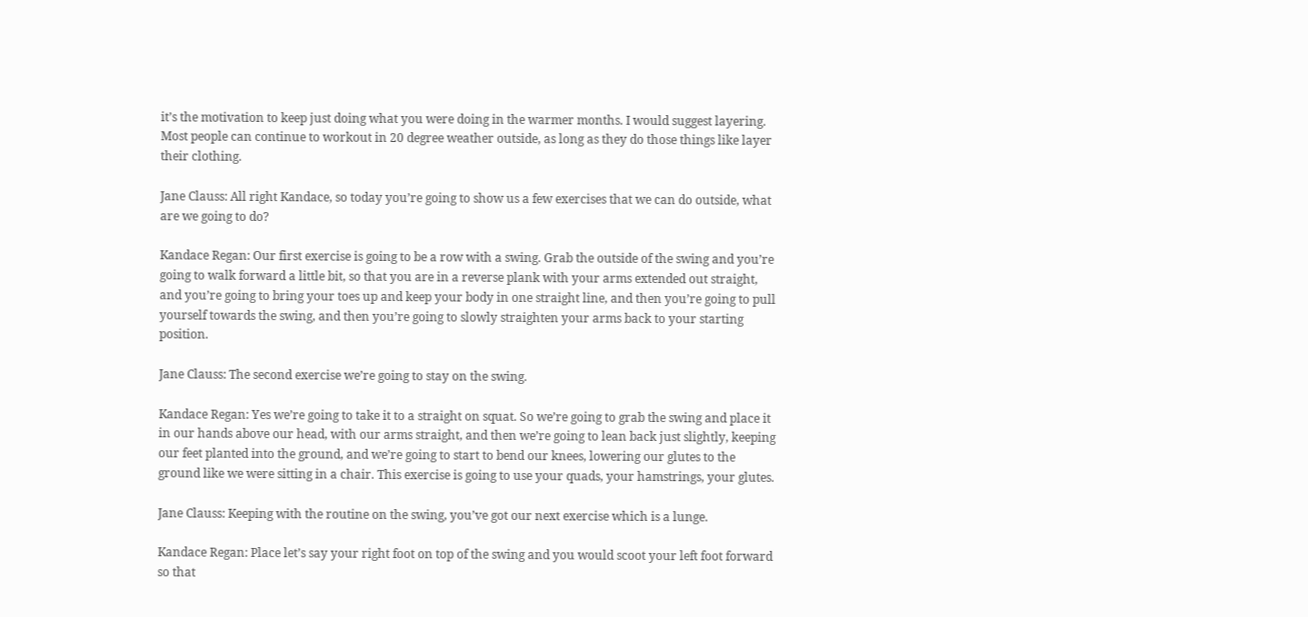it’s the motivation to keep just doing what you were doing in the warmer months. I would suggest layering. Most people can continue to workout in 20 degree weather outside, as long as they do those things like layer their clothing.

Jane Clauss: All right Kandace, so today you’re going to show us a few exercises that we can do outside, what are we going to do?

Kandace Regan: Our first exercise is going to be a row with a swing. Grab the outside of the swing and you’re going to walk forward a little bit, so that you are in a reverse plank with your arms extended out straight, and you’re going to bring your toes up and keep your body in one straight line, and then you’re going to pull yourself towards the swing, and then you’re going to slowly straighten your arms back to your starting position.

Jane Clauss: The second exercise we’re going to stay on the swing.

Kandace Regan: Yes we’re going to take it to a straight on squat. So we’re going to grab the swing and place it in our hands above our head, with our arms straight, and then we’re going to lean back just slightly, keeping our feet planted into the ground, and we’re going to start to bend our knees, lowering our glutes to the ground like we were sitting in a chair. This exercise is going to use your quads, your hamstrings, your glutes.

Jane Clauss: Keeping with the routine on the swing, you’ve got our next exercise which is a lunge.

Kandace Regan: Place let’s say your right foot on top of the swing and you would scoot your left foot forward so that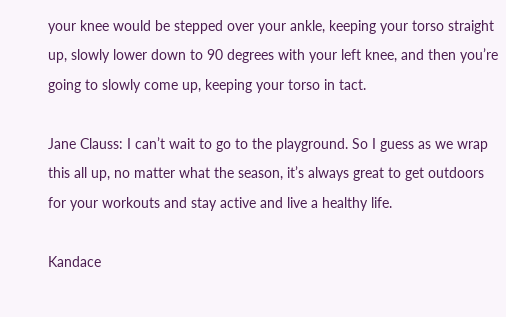your knee would be stepped over your ankle, keeping your torso straight up, slowly lower down to 90 degrees with your left knee, and then you’re going to slowly come up, keeping your torso in tact.

Jane Clauss: I can’t wait to go to the playground. So I guess as we wrap this all up, no matter what the season, it’s always great to get outdoors for your workouts and stay active and live a healthy life.

Kandace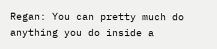Regan: You can pretty much do anything you do inside a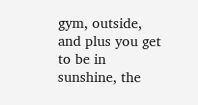gym, outside, and plus you get to be in sunshine, the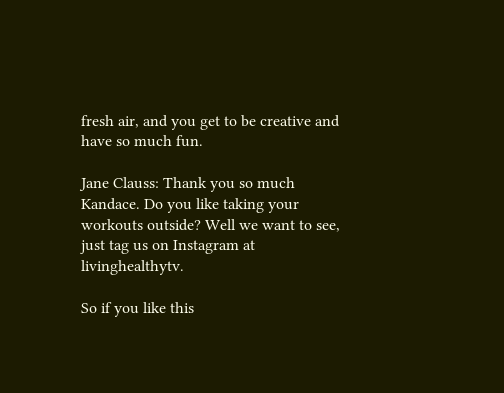fresh air, and you get to be creative and have so much fun.

Jane Clauss: Thank you so much Kandace. Do you like taking your workouts outside? Well we want to see, just tag us on Instagram at livinghealthytv.

So if you like this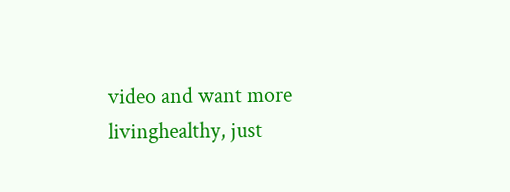video and want more livinghealthy, just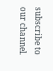subscribe to our channel.